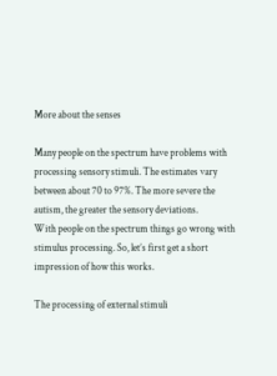More about the senses

Many people on the spectrum have problems with processing sensory stimuli. The estimates vary between about 70 to 97%. The more severe the autism, the greater the sensory deviations.
With people on the spectrum things go wrong with stimulus processing. So, let’s first get a short impression of how this works.

The processing of external stimuli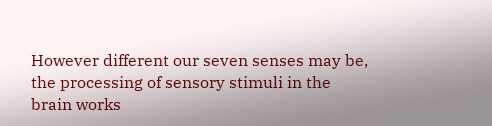However different our seven senses may be, the processing of sensory stimuli in the brain works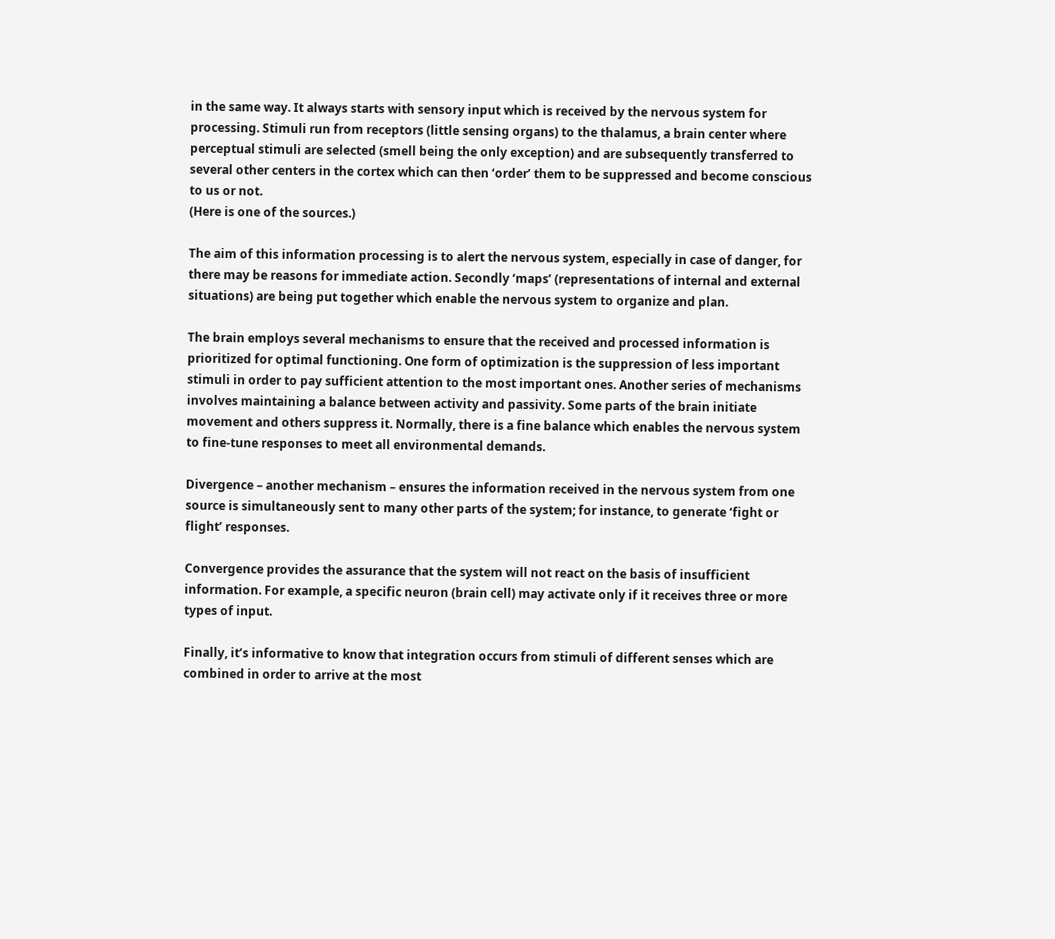in the same way. It always starts with sensory input which is received by the nervous system for processing. Stimuli run from receptors (little sensing organs) to the thalamus, a brain center where perceptual stimuli are selected (smell being the only exception) and are subsequently transferred to several other centers in the cortex which can then ‘order’ them to be suppressed and become conscious to us or not.
(Here is one of the sources.)

The aim of this information processing is to alert the nervous system, especially in case of danger, for there may be reasons for immediate action. Secondly ‘maps’ (representations of internal and external situations) are being put together which enable the nervous system to organize and plan.

The brain employs several mechanisms to ensure that the received and processed information is prioritized for optimal functioning. One form of optimization is the suppression of less important stimuli in order to pay sufficient attention to the most important ones. Another series of mechanisms involves maintaining a balance between activity and passivity. Some parts of the brain initiate movement and others suppress it. Normally, there is a fine balance which enables the nervous system to fine-tune responses to meet all environmental demands.

Divergence – another mechanism – ensures the information received in the nervous system from one source is simultaneously sent to many other parts of the system; for instance, to generate ‘fight or flight’ responses.

Convergence provides the assurance that the system will not react on the basis of insufficient information. For example, a specific neuron (brain cell) may activate only if it receives three or more types of input.

Finally, it’s informative to know that integration occurs from stimuli of different senses which are combined in order to arrive at the most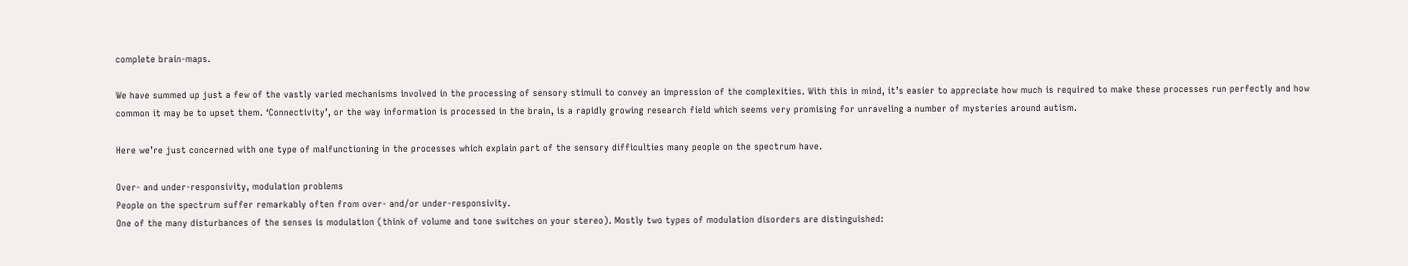complete brain-maps.

We have summed up just a few of the vastly varied mechanisms involved in the processing of sensory stimuli to convey an impression of the complexities. With this in mind, it’s easier to appreciate how much is required to make these processes run perfectly and how common it may be to upset them. ‘Connectivity’, or the way information is processed in the brain, is a rapidly growing research field which seems very promising for unraveling a number of mysteries around autism.

Here we’re just concerned with one type of malfunctioning in the processes which explain part of the sensory difficulties many people on the spectrum have.

Over- and under-responsivity, modulation problems
People on the spectrum suffer remarkably often from over- and/or under-responsivity.
One of the many disturbances of the senses is modulation (think of volume and tone switches on your stereo). Mostly two types of modulation disorders are distinguished: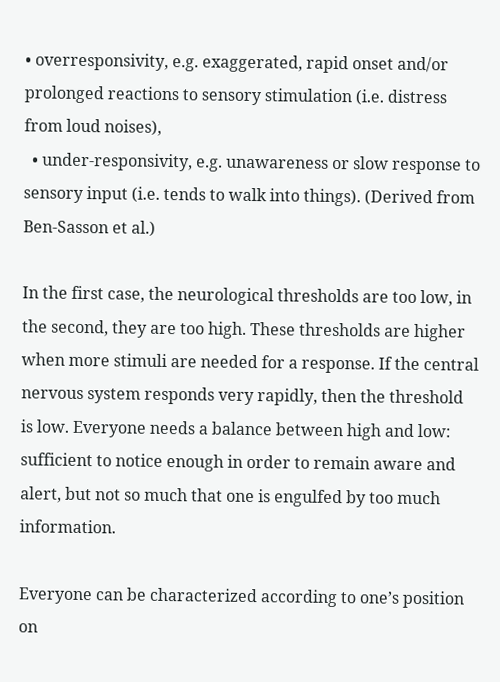• overresponsivity, e.g. exaggerated, rapid onset and/or prolonged reactions to sensory stimulation (i.e. distress from loud noises),
  • under-responsivity, e.g. unawareness or slow response to sensory input (i.e. tends to walk into things). (Derived from Ben-Sasson et al.)

In the first case, the neurological thresholds are too low, in the second, they are too high. These thresholds are higher when more stimuli are needed for a response. If the central nervous system responds very rapidly, then the threshold is low. Everyone needs a balance between high and low: sufficient to notice enough in order to remain aware and alert, but not so much that one is engulfed by too much information.

Everyone can be characterized according to one’s position on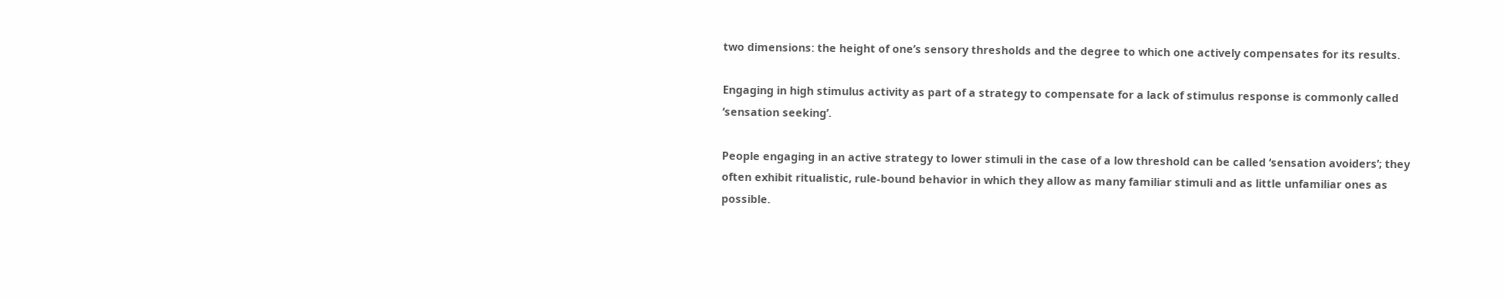two dimensions: the height of one’s sensory thresholds and the degree to which one actively compensates for its results.

Engaging in high stimulus activity as part of a strategy to compensate for a lack of stimulus response is commonly called ‘sensation seeking’.

People engaging in an active strategy to lower stimuli in the case of a low threshold can be called ‘sensation avoiders’; they often exhibit ritualistic, rule-bound behavior in which they allow as many familiar stimuli and as little unfamiliar ones as possible.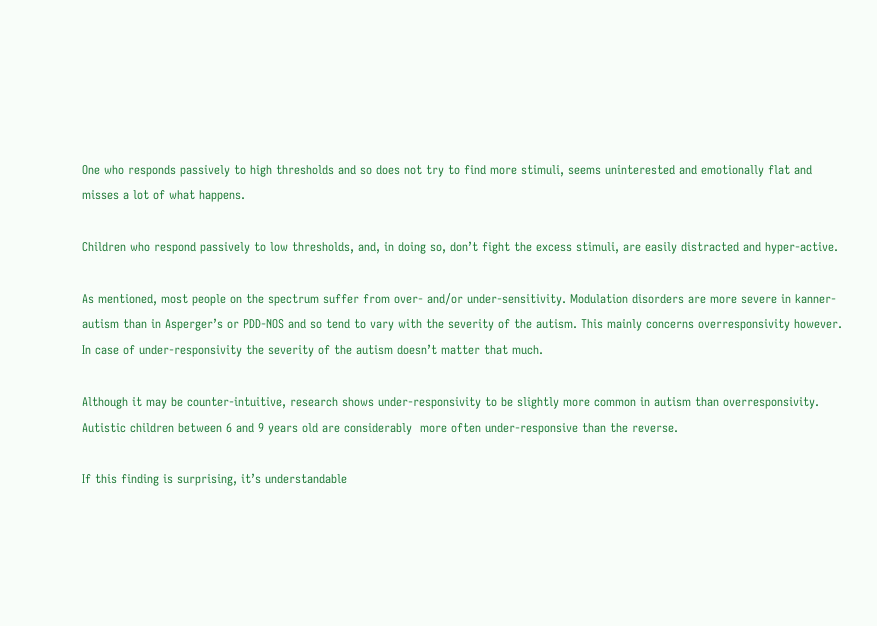One who responds passively to high thresholds and so does not try to find more stimuli, seems uninterested and emotionally flat and misses a lot of what happens.

Children who respond passively to low thresholds, and, in doing so, don’t fight the excess stimuli, are easily distracted and hyper-active.

As mentioned, most people on the spectrum suffer from over- and/or under-sensitivity. Modulation disorders are more severe in kanner-autism than in Asperger’s or PDD-NOS and so tend to vary with the severity of the autism. This mainly concerns overresponsivity however. In case of under-responsivity the severity of the autism doesn’t matter that much.

Although it may be counter-intuitive, research shows under-responsivity to be slightly more common in autism than overresponsivity. Autistic children between 6 and 9 years old are considerably  more often under-responsive than the reverse.

If this finding is surprising, it’s understandable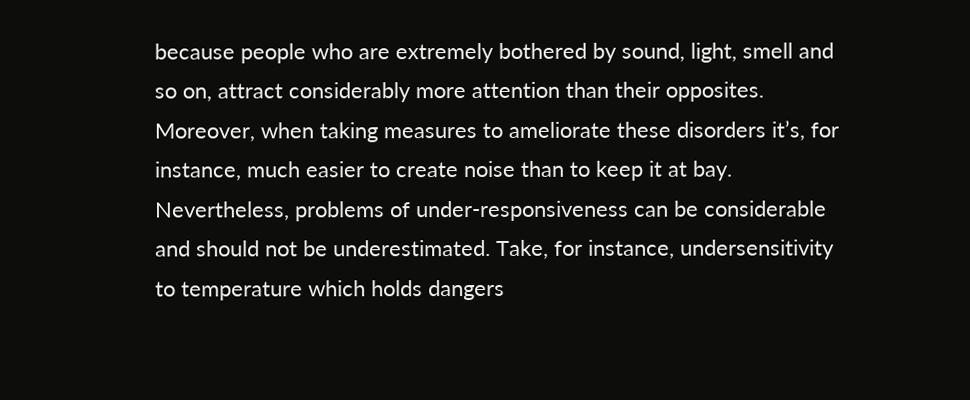because people who are extremely bothered by sound, light, smell and so on, attract considerably more attention than their opposites. Moreover, when taking measures to ameliorate these disorders it’s, for instance, much easier to create noise than to keep it at bay. Nevertheless, problems of under-responsiveness can be considerable and should not be underestimated. Take, for instance, undersensitivity to temperature which holds dangers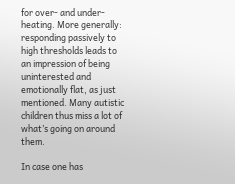for over- and under-heating. More generally: responding passively to high thresholds leads to an impression of being uninterested and emotionally flat, as just mentioned. Many autistic children thus miss a lot of what’s going on around them.

In case one has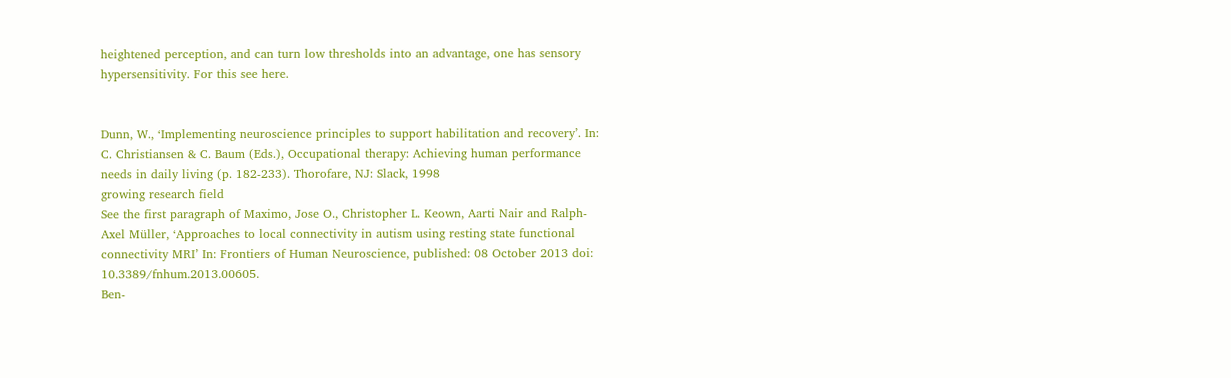heightened perception, and can turn low thresholds into an advantage, one has sensory hypersensitivity. For this see here.


Dunn, W., ‘Implementing neuroscience principles to support habilitation and recovery’. In: C. Christiansen & C. Baum (Eds.), Occupational therapy: Achieving human performance needs in daily living (p. 182-233). Thorofare, NJ: Slack, 1998
growing research field
See the first paragraph of Maximo, Jose O., Christopher L. Keown, Aarti Nair and Ralph-Axel Müller, ‘Approaches to local connectivity in autism using resting state functional connectivity MRI’ In: Frontiers of Human Neuroscience, published: 08 October 2013 doi: 10.3389/fnhum.2013.00605.
Ben-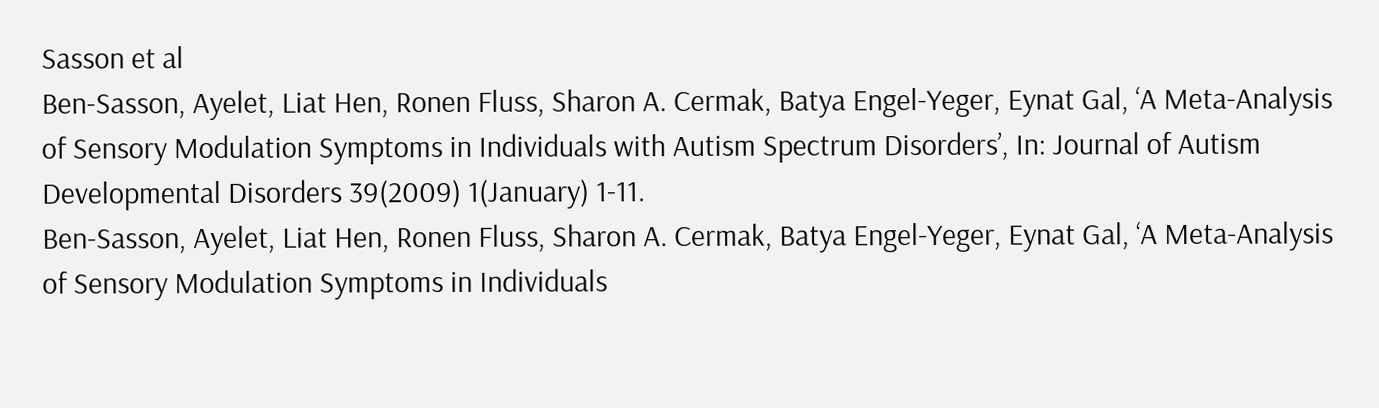Sasson et al
Ben-Sasson, Ayelet, Liat Hen, Ronen Fluss, Sharon A. Cermak, Batya Engel-Yeger, Eynat Gal, ‘A Meta-Analysis of Sensory Modulation Symptoms in Individuals with Autism Spectrum Disorders’, In: Journal of Autism Developmental Disorders 39(2009) 1(January) 1-11.
Ben-Sasson, Ayelet, Liat Hen, Ronen Fluss, Sharon A. Cermak, Batya Engel-Yeger, Eynat Gal, ‘A Meta-Analysis of Sensory Modulation Symptoms in Individuals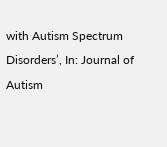with Autism Spectrum Disorders’, In: Journal of Autism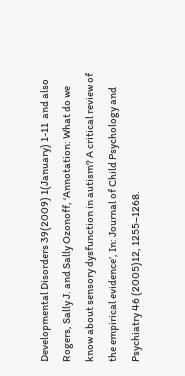Developmental Disorders 39(2009) 1(January) 1-11  and also Rogers, Sally J. and Sally Ozonoff, ‘Annotation: What do we know about sensory dysfunction in autism? A critical review of the empirical evidence’, In: Journal of Child Psychology and Psychiatry 46 (2005)12, 1255–1268.